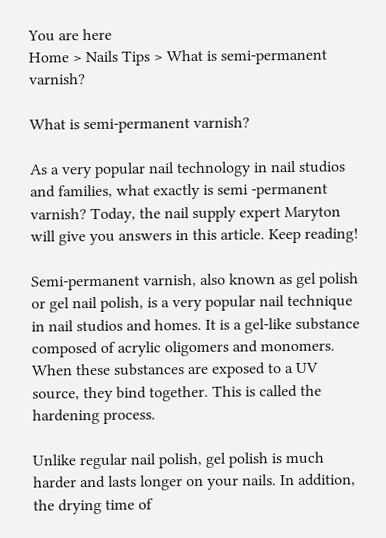You are here
Home > Nails Tips > What is semi-permanent varnish?

What is semi-permanent varnish?

As a very popular nail technology in nail studios and families, what exactly is semi -permanent varnish? Today, the nail supply expert Maryton will give you answers in this article. Keep reading!

Semi-permanent varnish, also known as gel polish or gel nail polish, is a very popular nail technique in nail studios and homes. It is a gel-like substance composed of acrylic oligomers and monomers. When these substances are exposed to a UV source, they bind together. This is called the hardening process.

Unlike regular nail polish, gel polish is much harder and lasts longer on your nails. In addition, the drying time of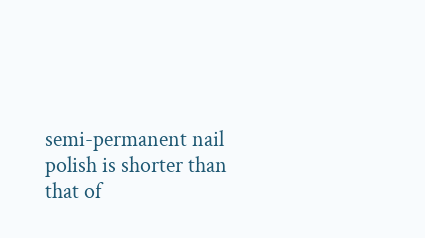semi-permanent nail polish is shorter than that of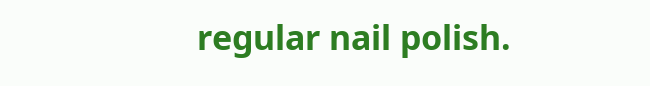regular nail polish.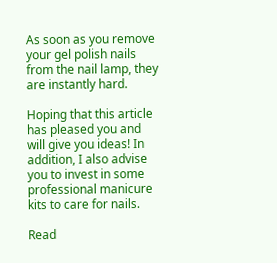As soon as you remove your gel polish nails from the nail lamp, they are instantly hard.

Hoping that this article has pleased you and will give you ideas! In addition, I also advise you to invest in some professional manicure kits to care for nails.

Read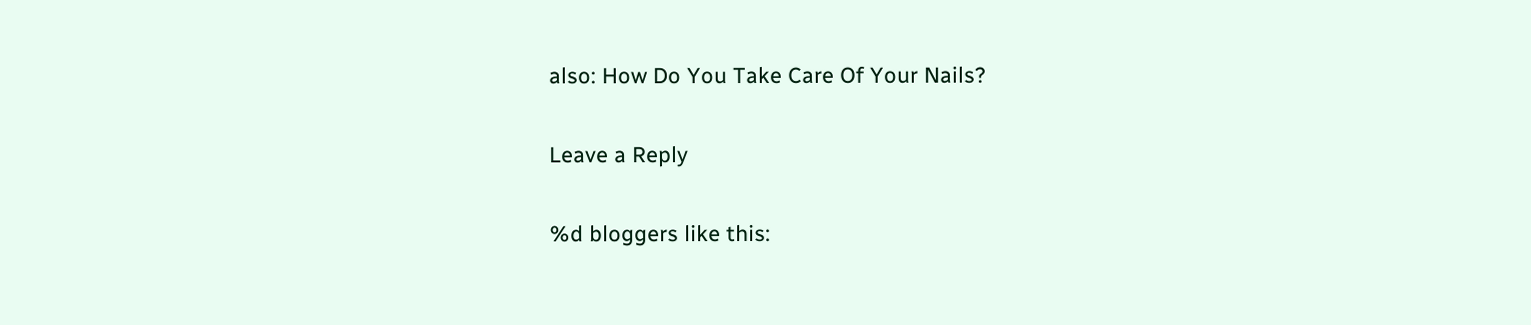also: How Do You Take Care Of Your Nails?

Leave a Reply

%d bloggers like this: